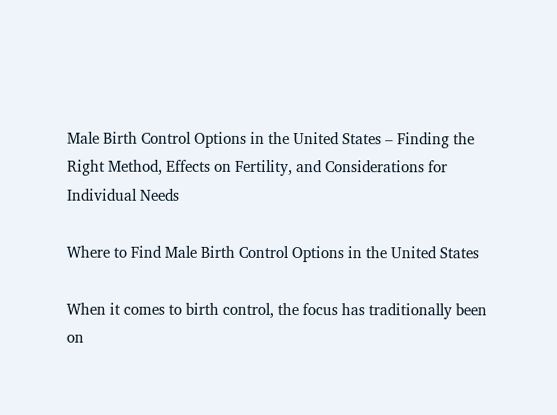Male Birth Control Options in the United States – Finding the Right Method, Effects on Fertility, and Considerations for Individual Needs

Where to Find Male Birth Control Options in the United States

When it comes to birth control, the focus has traditionally been on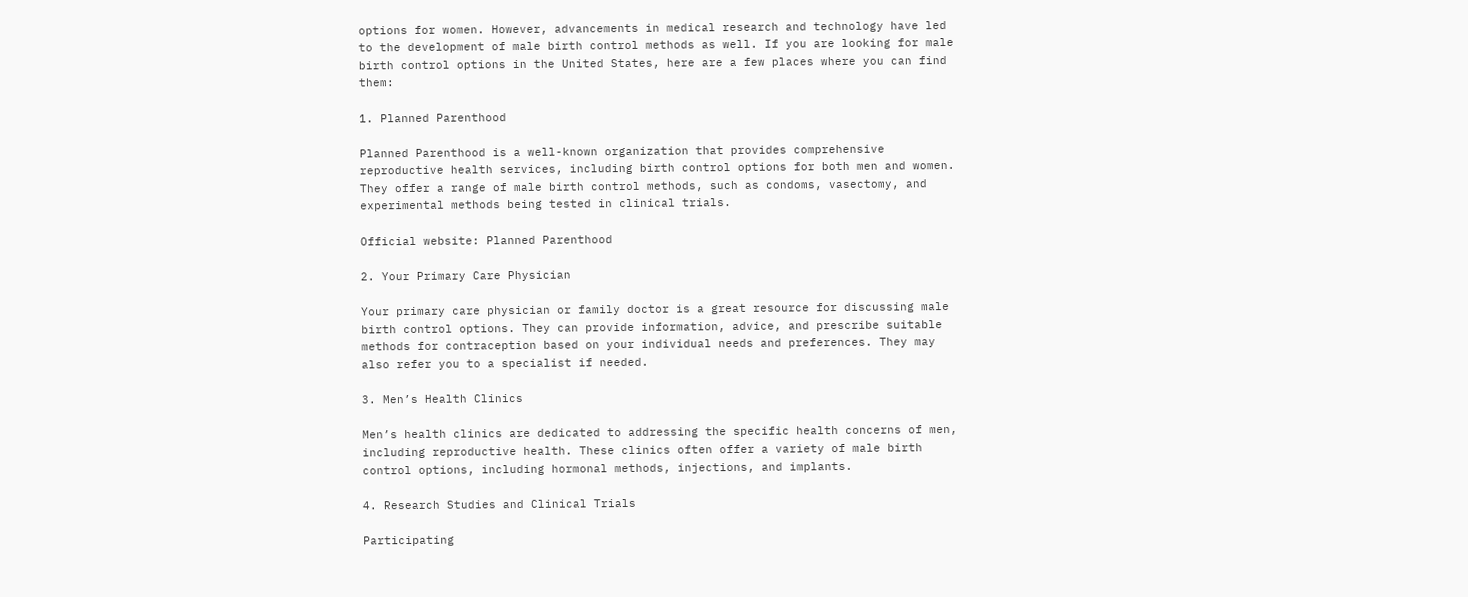options for women. However, advancements in medical research and technology have led to the development of male birth control methods as well. If you are looking for male birth control options in the United States, here are a few places where you can find them:

1. Planned Parenthood

Planned Parenthood is a well-known organization that provides comprehensive reproductive health services, including birth control options for both men and women. They offer a range of male birth control methods, such as condoms, vasectomy, and experimental methods being tested in clinical trials.

Official website: Planned Parenthood

2. Your Primary Care Physician

Your primary care physician or family doctor is a great resource for discussing male birth control options. They can provide information, advice, and prescribe suitable methods for contraception based on your individual needs and preferences. They may also refer you to a specialist if needed.

3. Men’s Health Clinics

Men’s health clinics are dedicated to addressing the specific health concerns of men, including reproductive health. These clinics often offer a variety of male birth control options, including hormonal methods, injections, and implants.

4. Research Studies and Clinical Trials

Participating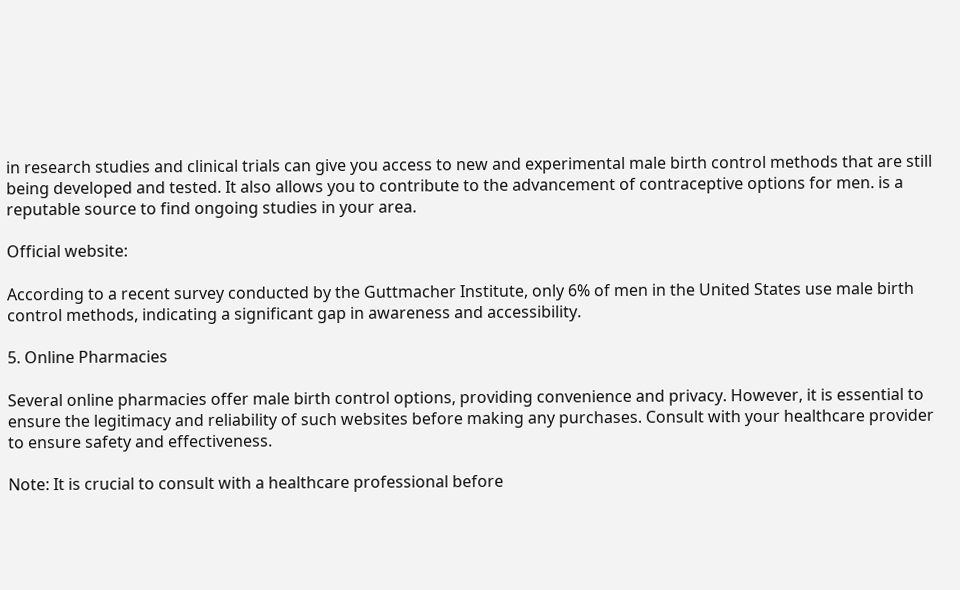in research studies and clinical trials can give you access to new and experimental male birth control methods that are still being developed and tested. It also allows you to contribute to the advancement of contraceptive options for men. is a reputable source to find ongoing studies in your area.

Official website:

According to a recent survey conducted by the Guttmacher Institute, only 6% of men in the United States use male birth control methods, indicating a significant gap in awareness and accessibility.

5. Online Pharmacies

Several online pharmacies offer male birth control options, providing convenience and privacy. However, it is essential to ensure the legitimacy and reliability of such websites before making any purchases. Consult with your healthcare provider to ensure safety and effectiveness.

Note: It is crucial to consult with a healthcare professional before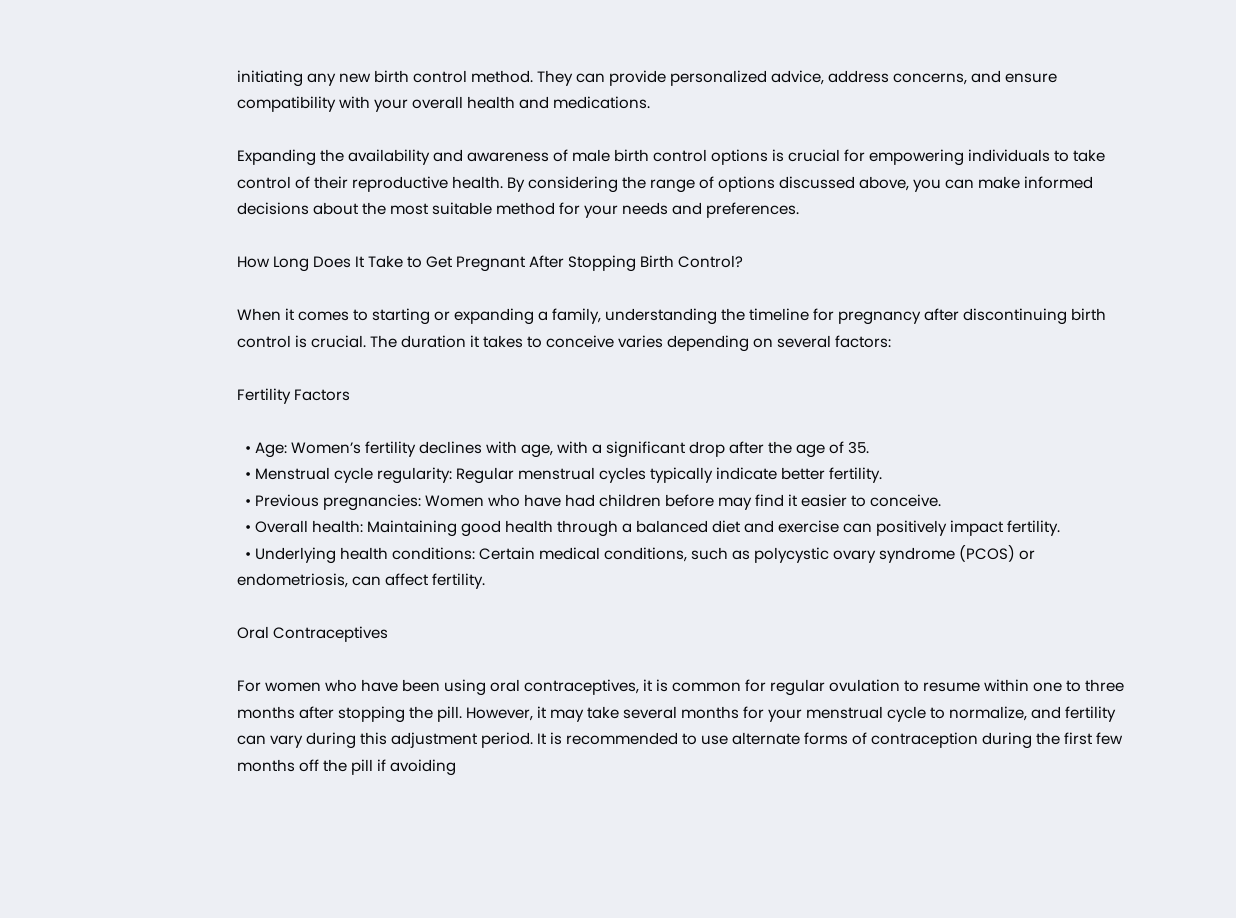initiating any new birth control method. They can provide personalized advice, address concerns, and ensure compatibility with your overall health and medications.

Expanding the availability and awareness of male birth control options is crucial for empowering individuals to take control of their reproductive health. By considering the range of options discussed above, you can make informed decisions about the most suitable method for your needs and preferences.

How Long Does It Take to Get Pregnant After Stopping Birth Control?

When it comes to starting or expanding a family, understanding the timeline for pregnancy after discontinuing birth control is crucial. The duration it takes to conceive varies depending on several factors:

Fertility Factors

  • Age: Women’s fertility declines with age, with a significant drop after the age of 35.
  • Menstrual cycle regularity: Regular menstrual cycles typically indicate better fertility.
  • Previous pregnancies: Women who have had children before may find it easier to conceive.
  • Overall health: Maintaining good health through a balanced diet and exercise can positively impact fertility.
  • Underlying health conditions: Certain medical conditions, such as polycystic ovary syndrome (PCOS) or endometriosis, can affect fertility.

Oral Contraceptives

For women who have been using oral contraceptives, it is common for regular ovulation to resume within one to three months after stopping the pill. However, it may take several months for your menstrual cycle to normalize, and fertility can vary during this adjustment period. It is recommended to use alternate forms of contraception during the first few months off the pill if avoiding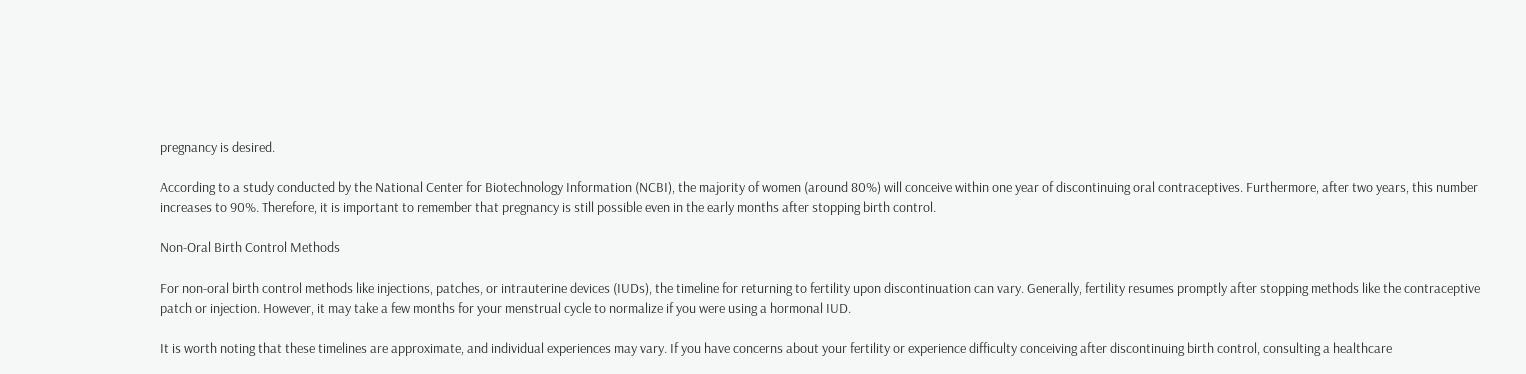pregnancy is desired.

According to a study conducted by the National Center for Biotechnology Information (NCBI), the majority of women (around 80%) will conceive within one year of discontinuing oral contraceptives. Furthermore, after two years, this number increases to 90%. Therefore, it is important to remember that pregnancy is still possible even in the early months after stopping birth control.

Non-Oral Birth Control Methods

For non-oral birth control methods like injections, patches, or intrauterine devices (IUDs), the timeline for returning to fertility upon discontinuation can vary. Generally, fertility resumes promptly after stopping methods like the contraceptive patch or injection. However, it may take a few months for your menstrual cycle to normalize if you were using a hormonal IUD.

It is worth noting that these timelines are approximate, and individual experiences may vary. If you have concerns about your fertility or experience difficulty conceiving after discontinuing birth control, consulting a healthcare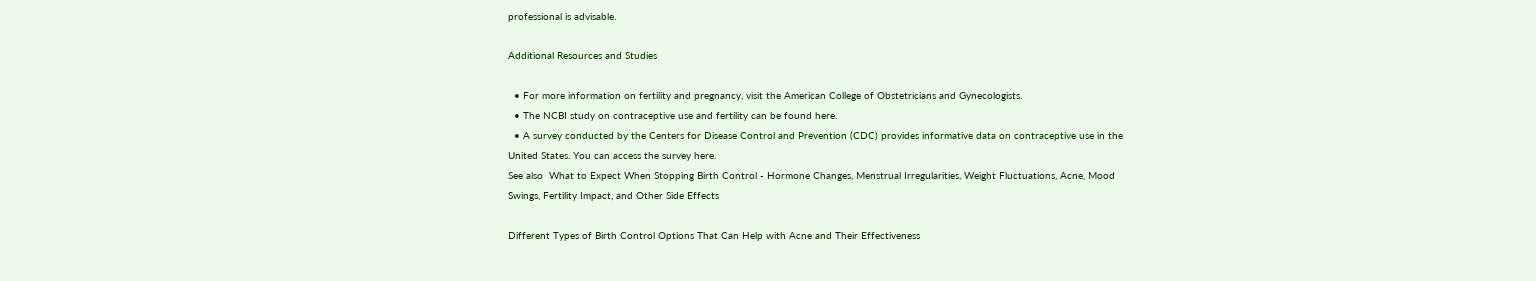professional is advisable.

Additional Resources and Studies

  • For more information on fertility and pregnancy, visit the American College of Obstetricians and Gynecologists.
  • The NCBI study on contraceptive use and fertility can be found here.
  • A survey conducted by the Centers for Disease Control and Prevention (CDC) provides informative data on contraceptive use in the United States. You can access the survey here.
See also  What to Expect When Stopping Birth Control - Hormone Changes, Menstrual Irregularities, Weight Fluctuations, Acne, Mood Swings, Fertility Impact, and Other Side Effects

Different Types of Birth Control Options That Can Help with Acne and Their Effectiveness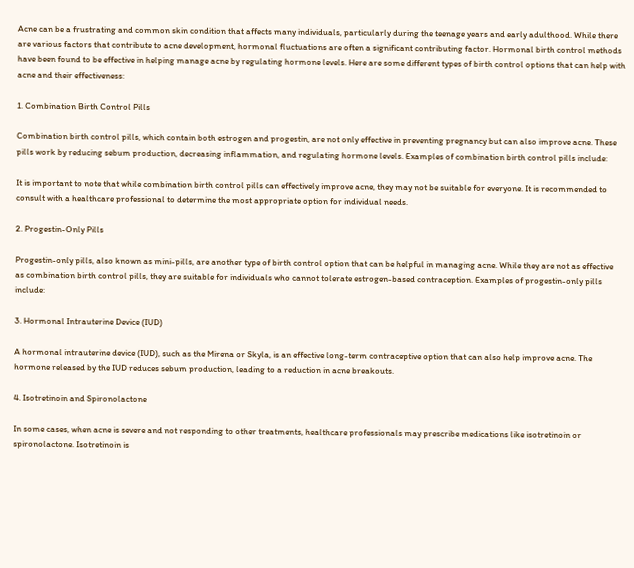Acne can be a frustrating and common skin condition that affects many individuals, particularly during the teenage years and early adulthood. While there are various factors that contribute to acne development, hormonal fluctuations are often a significant contributing factor. Hormonal birth control methods have been found to be effective in helping manage acne by regulating hormone levels. Here are some different types of birth control options that can help with acne and their effectiveness:

1. Combination Birth Control Pills

Combination birth control pills, which contain both estrogen and progestin, are not only effective in preventing pregnancy but can also improve acne. These pills work by reducing sebum production, decreasing inflammation, and regulating hormone levels. Examples of combination birth control pills include:

It is important to note that while combination birth control pills can effectively improve acne, they may not be suitable for everyone. It is recommended to consult with a healthcare professional to determine the most appropriate option for individual needs.

2. Progestin-Only Pills

Progestin-only pills, also known as mini-pills, are another type of birth control option that can be helpful in managing acne. While they are not as effective as combination birth control pills, they are suitable for individuals who cannot tolerate estrogen-based contraception. Examples of progestin-only pills include:

3. Hormonal Intrauterine Device (IUD)

A hormonal intrauterine device (IUD), such as the Mirena or Skyla, is an effective long-term contraceptive option that can also help improve acne. The hormone released by the IUD reduces sebum production, leading to a reduction in acne breakouts.

4. Isotretinoin and Spironolactone

In some cases, when acne is severe and not responding to other treatments, healthcare professionals may prescribe medications like isotretinoin or spironolactone. Isotretinoin is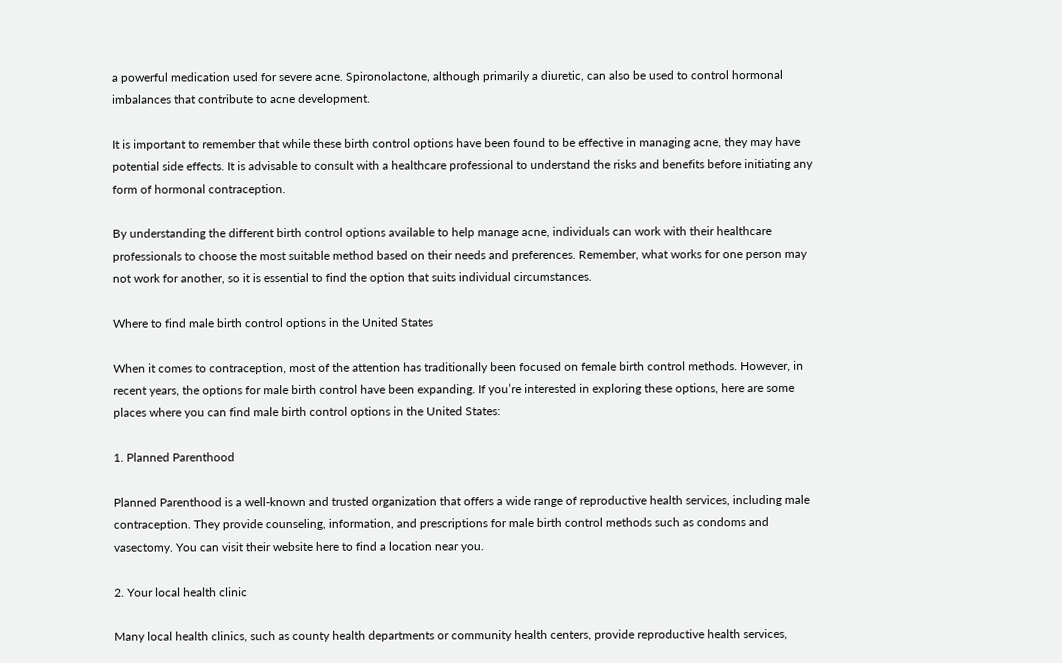a powerful medication used for severe acne. Spironolactone, although primarily a diuretic, can also be used to control hormonal imbalances that contribute to acne development.

It is important to remember that while these birth control options have been found to be effective in managing acne, they may have potential side effects. It is advisable to consult with a healthcare professional to understand the risks and benefits before initiating any form of hormonal contraception.

By understanding the different birth control options available to help manage acne, individuals can work with their healthcare professionals to choose the most suitable method based on their needs and preferences. Remember, what works for one person may not work for another, so it is essential to find the option that suits individual circumstances.

Where to find male birth control options in the United States

When it comes to contraception, most of the attention has traditionally been focused on female birth control methods. However, in recent years, the options for male birth control have been expanding. If you’re interested in exploring these options, here are some places where you can find male birth control options in the United States:

1. Planned Parenthood

Planned Parenthood is a well-known and trusted organization that offers a wide range of reproductive health services, including male contraception. They provide counseling, information, and prescriptions for male birth control methods such as condoms and vasectomy. You can visit their website here to find a location near you.

2. Your local health clinic

Many local health clinics, such as county health departments or community health centers, provide reproductive health services,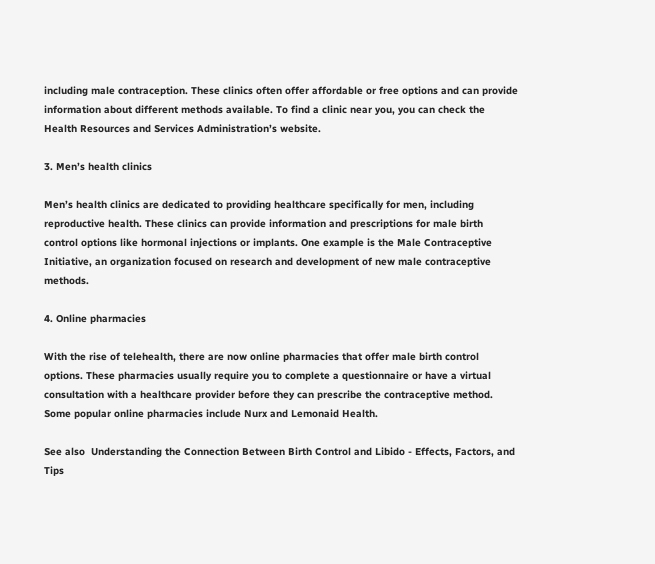including male contraception. These clinics often offer affordable or free options and can provide information about different methods available. To find a clinic near you, you can check the Health Resources and Services Administration’s website.

3. Men’s health clinics

Men’s health clinics are dedicated to providing healthcare specifically for men, including reproductive health. These clinics can provide information and prescriptions for male birth control options like hormonal injections or implants. One example is the Male Contraceptive Initiative, an organization focused on research and development of new male contraceptive methods.

4. Online pharmacies

With the rise of telehealth, there are now online pharmacies that offer male birth control options. These pharmacies usually require you to complete a questionnaire or have a virtual consultation with a healthcare provider before they can prescribe the contraceptive method. Some popular online pharmacies include Nurx and Lemonaid Health.

See also  Understanding the Connection Between Birth Control and Libido - Effects, Factors, and Tips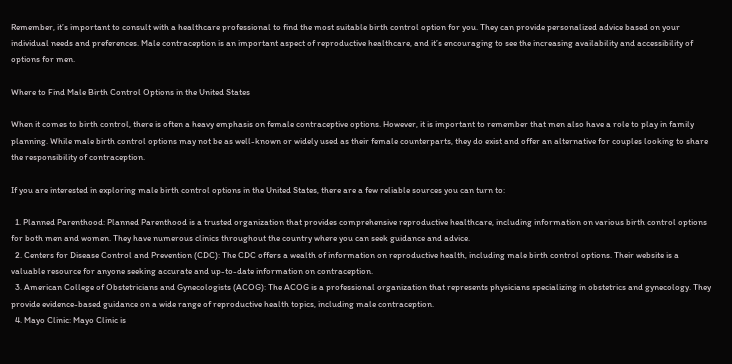Remember, it’s important to consult with a healthcare professional to find the most suitable birth control option for you. They can provide personalized advice based on your individual needs and preferences. Male contraception is an important aspect of reproductive healthcare, and it’s encouraging to see the increasing availability and accessibility of options for men.

Where to Find Male Birth Control Options in the United States

When it comes to birth control, there is often a heavy emphasis on female contraceptive options. However, it is important to remember that men also have a role to play in family planning. While male birth control options may not be as well-known or widely used as their female counterparts, they do exist and offer an alternative for couples looking to share the responsibility of contraception.

If you are interested in exploring male birth control options in the United States, there are a few reliable sources you can turn to:

  1. Planned Parenthood: Planned Parenthood is a trusted organization that provides comprehensive reproductive healthcare, including information on various birth control options for both men and women. They have numerous clinics throughout the country where you can seek guidance and advice.
  2. Centers for Disease Control and Prevention (CDC): The CDC offers a wealth of information on reproductive health, including male birth control options. Their website is a valuable resource for anyone seeking accurate and up-to-date information on contraception.
  3. American College of Obstetricians and Gynecologists (ACOG): The ACOG is a professional organization that represents physicians specializing in obstetrics and gynecology. They provide evidence-based guidance on a wide range of reproductive health topics, including male contraception.
  4. Mayo Clinic: Mayo Clinic is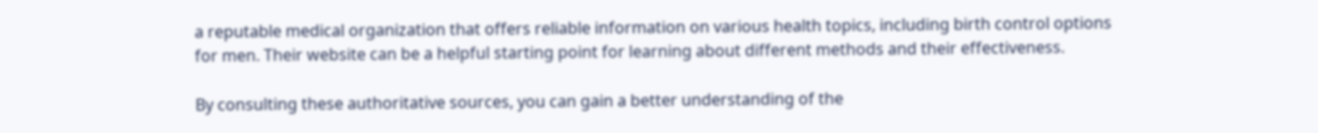a reputable medical organization that offers reliable information on various health topics, including birth control options for men. Their website can be a helpful starting point for learning about different methods and their effectiveness.

By consulting these authoritative sources, you can gain a better understanding of the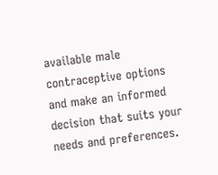available male contraceptive options and make an informed decision that suits your needs and preferences.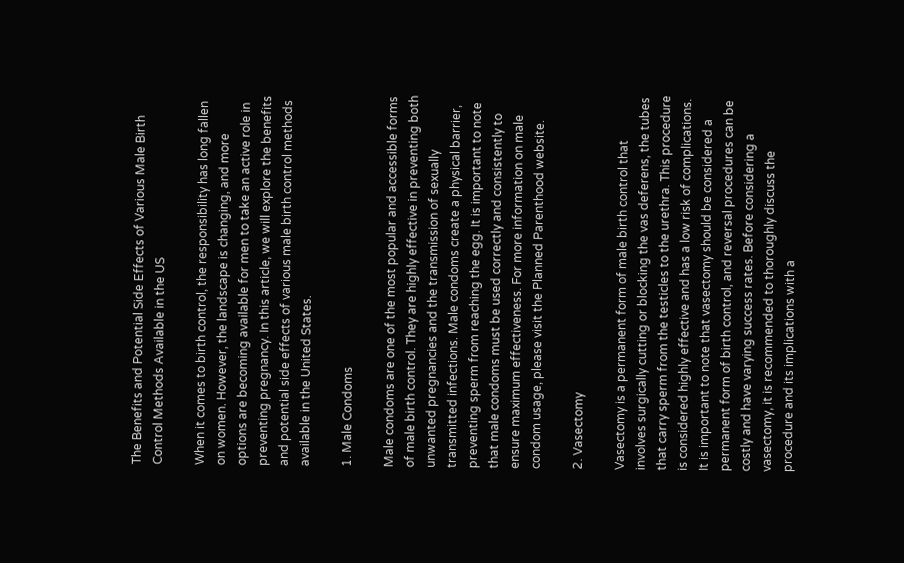The Benefits and Potential Side Effects of Various Male Birth Control Methods Available in the US

When it comes to birth control, the responsibility has long fallen on women. However, the landscape is changing, and more options are becoming available for men to take an active role in preventing pregnancy. In this article, we will explore the benefits and potential side effects of various male birth control methods available in the United States.

1. Male Condoms

Male condoms are one of the most popular and accessible forms of male birth control. They are highly effective in preventing both unwanted pregnancies and the transmission of sexually transmitted infections. Male condoms create a physical barrier, preventing sperm from reaching the egg. It is important to note that male condoms must be used correctly and consistently to ensure maximum effectiveness. For more information on male condom usage, please visit the Planned Parenthood website.

2. Vasectomy

Vasectomy is a permanent form of male birth control that involves surgically cutting or blocking the vas deferens, the tubes that carry sperm from the testicles to the urethra. This procedure is considered highly effective and has a low risk of complications. It is important to note that vasectomy should be considered a permanent form of birth control, and reversal procedures can be costly and have varying success rates. Before considering a vasectomy, it is recommended to thoroughly discuss the procedure and its implications with a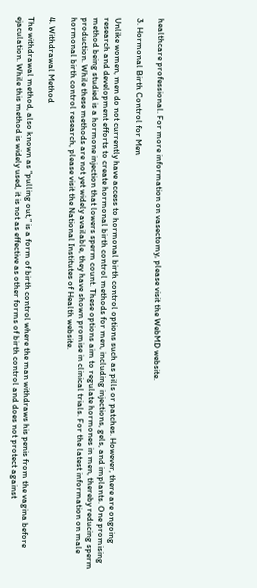healthcare professional. For more information on vasectomy, please visit the WebMD website.

3. Hormonal Birth Control for Men

Unlike women, men do not currently have access to hormonal birth control options such as pills or patches. However, there are ongoing research and development efforts to create hormonal birth control methods for men, including injections, gels, and implants. One promising method being studied is a hormone injection that lowers sperm count. These options aim to regulate hormones in men, thereby reducing sperm production. While these methods are not yet widely available, they have shown promise in clinical trials. For the latest information on male hormonal birth control research, please visit the National Institutes of Health website.

4. Withdrawal Method

The withdrawal method, also known as “pulling out,” is a form of birth control where the man withdraws his penis from the vagina before ejaculation. While this method is widely used, it is not as effective as other forms of birth control and does not protect against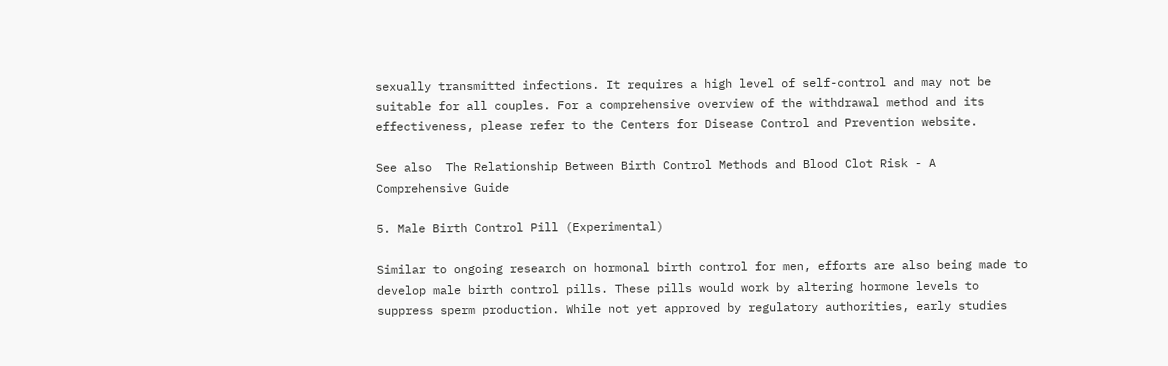sexually transmitted infections. It requires a high level of self-control and may not be suitable for all couples. For a comprehensive overview of the withdrawal method and its effectiveness, please refer to the Centers for Disease Control and Prevention website.

See also  The Relationship Between Birth Control Methods and Blood Clot Risk - A Comprehensive Guide

5. Male Birth Control Pill (Experimental)

Similar to ongoing research on hormonal birth control for men, efforts are also being made to develop male birth control pills. These pills would work by altering hormone levels to suppress sperm production. While not yet approved by regulatory authorities, early studies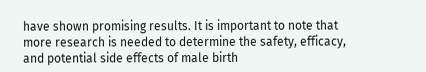have shown promising results. It is important to note that more research is needed to determine the safety, efficacy, and potential side effects of male birth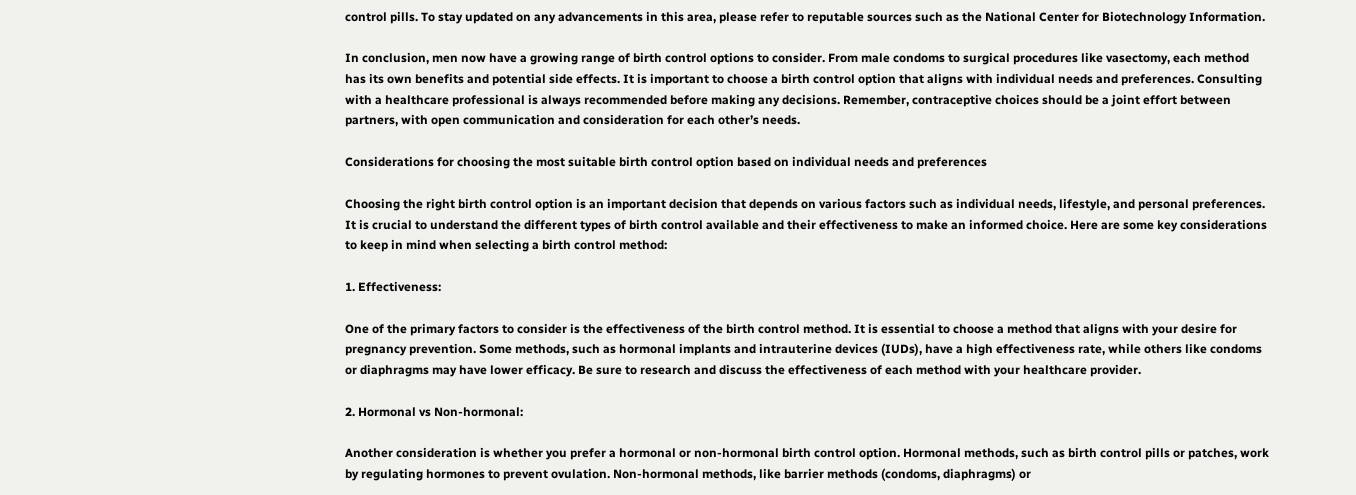control pills. To stay updated on any advancements in this area, please refer to reputable sources such as the National Center for Biotechnology Information.

In conclusion, men now have a growing range of birth control options to consider. From male condoms to surgical procedures like vasectomy, each method has its own benefits and potential side effects. It is important to choose a birth control option that aligns with individual needs and preferences. Consulting with a healthcare professional is always recommended before making any decisions. Remember, contraceptive choices should be a joint effort between partners, with open communication and consideration for each other’s needs.

Considerations for choosing the most suitable birth control option based on individual needs and preferences

Choosing the right birth control option is an important decision that depends on various factors such as individual needs, lifestyle, and personal preferences. It is crucial to understand the different types of birth control available and their effectiveness to make an informed choice. Here are some key considerations to keep in mind when selecting a birth control method:

1. Effectiveness:

One of the primary factors to consider is the effectiveness of the birth control method. It is essential to choose a method that aligns with your desire for pregnancy prevention. Some methods, such as hormonal implants and intrauterine devices (IUDs), have a high effectiveness rate, while others like condoms or diaphragms may have lower efficacy. Be sure to research and discuss the effectiveness of each method with your healthcare provider.

2. Hormonal vs Non-hormonal:

Another consideration is whether you prefer a hormonal or non-hormonal birth control option. Hormonal methods, such as birth control pills or patches, work by regulating hormones to prevent ovulation. Non-hormonal methods, like barrier methods (condoms, diaphragms) or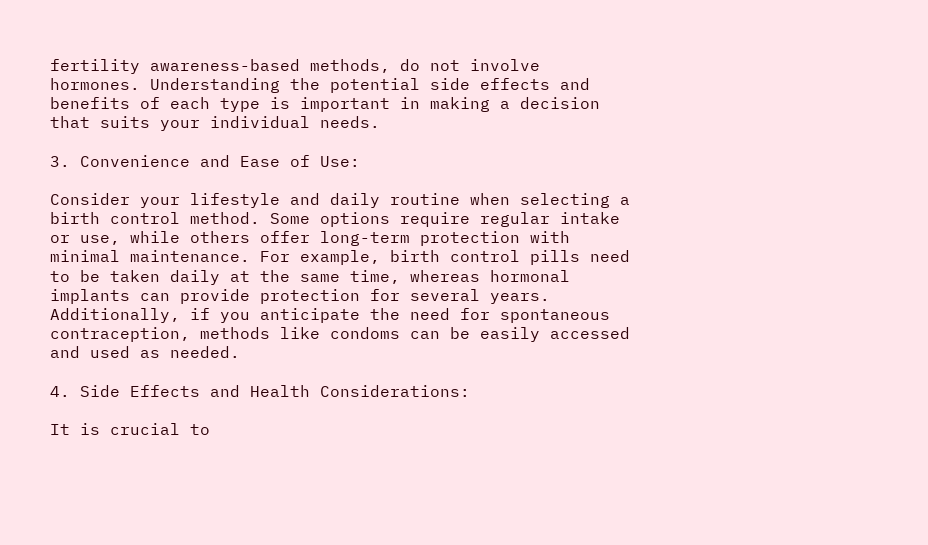fertility awareness-based methods, do not involve hormones. Understanding the potential side effects and benefits of each type is important in making a decision that suits your individual needs.

3. Convenience and Ease of Use:

Consider your lifestyle and daily routine when selecting a birth control method. Some options require regular intake or use, while others offer long-term protection with minimal maintenance. For example, birth control pills need to be taken daily at the same time, whereas hormonal implants can provide protection for several years. Additionally, if you anticipate the need for spontaneous contraception, methods like condoms can be easily accessed and used as needed.

4. Side Effects and Health Considerations:

It is crucial to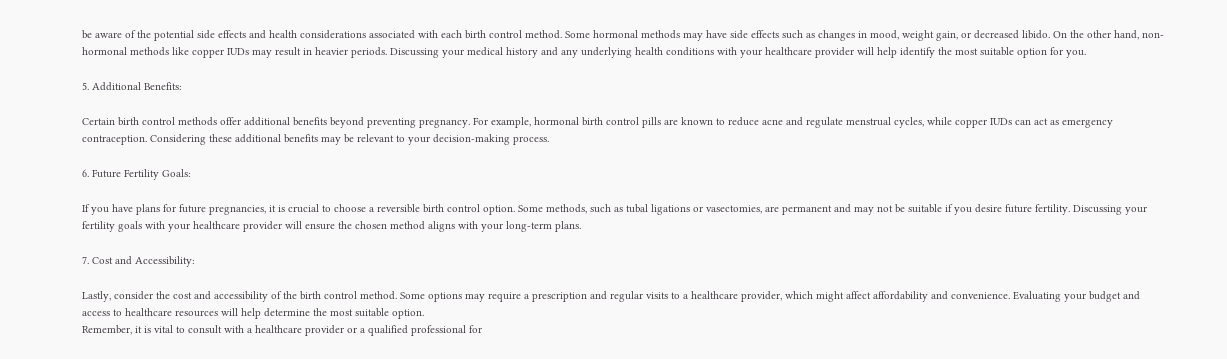be aware of the potential side effects and health considerations associated with each birth control method. Some hormonal methods may have side effects such as changes in mood, weight gain, or decreased libido. On the other hand, non-hormonal methods like copper IUDs may result in heavier periods. Discussing your medical history and any underlying health conditions with your healthcare provider will help identify the most suitable option for you.

5. Additional Benefits:

Certain birth control methods offer additional benefits beyond preventing pregnancy. For example, hormonal birth control pills are known to reduce acne and regulate menstrual cycles, while copper IUDs can act as emergency contraception. Considering these additional benefits may be relevant to your decision-making process.

6. Future Fertility Goals:

If you have plans for future pregnancies, it is crucial to choose a reversible birth control option. Some methods, such as tubal ligations or vasectomies, are permanent and may not be suitable if you desire future fertility. Discussing your fertility goals with your healthcare provider will ensure the chosen method aligns with your long-term plans.

7. Cost and Accessibility:

Lastly, consider the cost and accessibility of the birth control method. Some options may require a prescription and regular visits to a healthcare provider, which might affect affordability and convenience. Evaluating your budget and access to healthcare resources will help determine the most suitable option.
Remember, it is vital to consult with a healthcare provider or a qualified professional for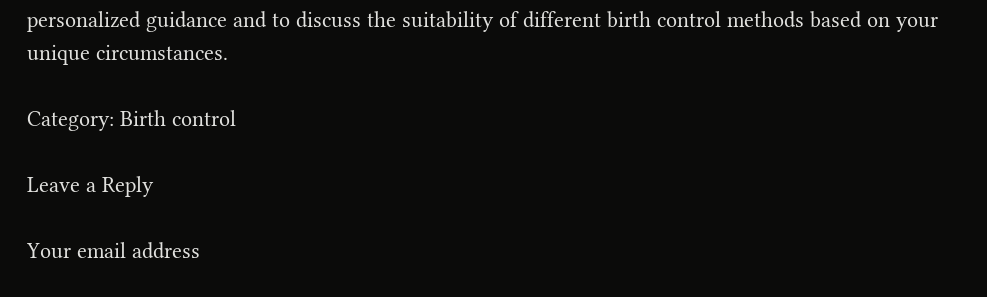personalized guidance and to discuss the suitability of different birth control methods based on your unique circumstances.

Category: Birth control

Leave a Reply

Your email address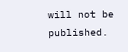will not be published.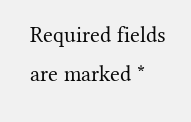Required fields are marked *